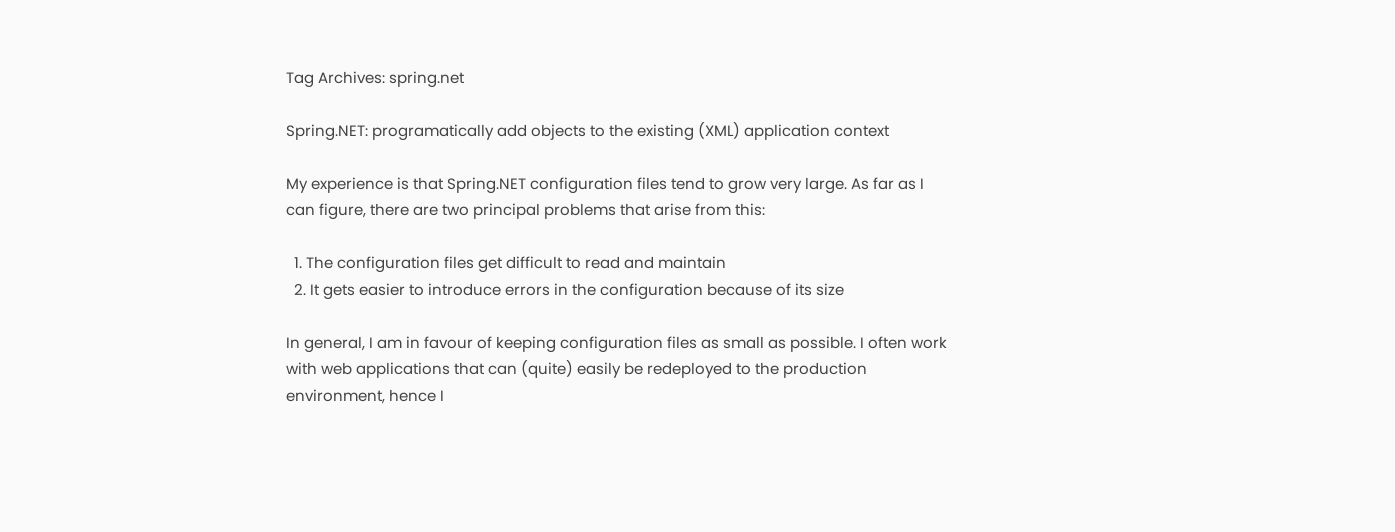Tag Archives: spring.net

Spring.NET: programatically add objects to the existing (XML) application context

My experience is that Spring.NET configuration files tend to grow very large. As far as I can figure, there are two principal problems that arise from this:

  1. The configuration files get difficult to read and maintain
  2. It gets easier to introduce errors in the configuration because of its size

In general, I am in favour of keeping configuration files as small as possible. I often work with web applications that can (quite) easily be redeployed to the production environment, hence I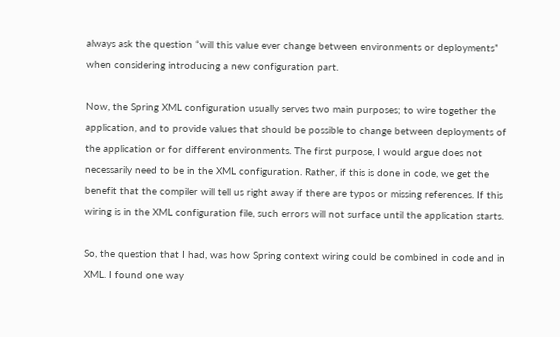always ask the question “will this value ever change between environments or deployments” when considering introducing a new configuration part.

Now, the Spring XML configuration usually serves two main purposes; to wire together the application, and to provide values that should be possible to change between deployments of the application or for different environments. The first purpose, I would argue does not necessarily need to be in the XML configuration. Rather, if this is done in code, we get the benefit that the compiler will tell us right away if there are typos or missing references. If this wiring is in the XML configuration file, such errors will not surface until the application starts.

So, the question that I had, was how Spring context wiring could be combined in code and in XML. I found one way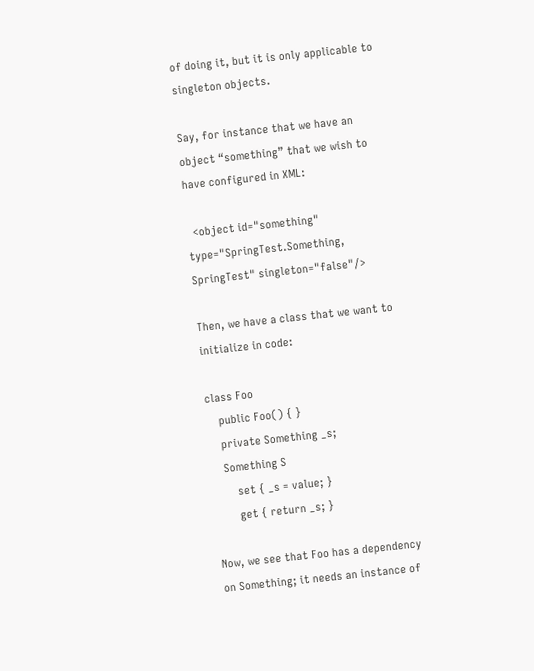of doing it, but it is only applicable to singleton objects.

Say, for instance that we have an object “something” that we wish to have configured in XML:

  <object id="something" type="SpringTest.Something, SpringTest" singleton="false"/>

Then, we have a class that we want to initialize in code:

class Foo
    public Foo() { }
    private Something _s;
    Something S
        set { _s = value; }
        get { return _s; }

Now, we see that Foo has a dependency on Something; it needs an instance of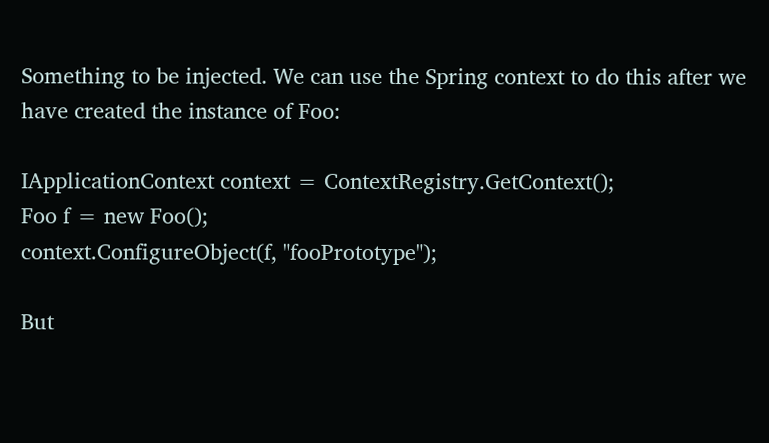Something to be injected. We can use the Spring context to do this after we have created the instance of Foo:

IApplicationContext context = ContextRegistry.GetContext();
Foo f = new Foo();
context.ConfigureObject(f, "fooPrototype");

But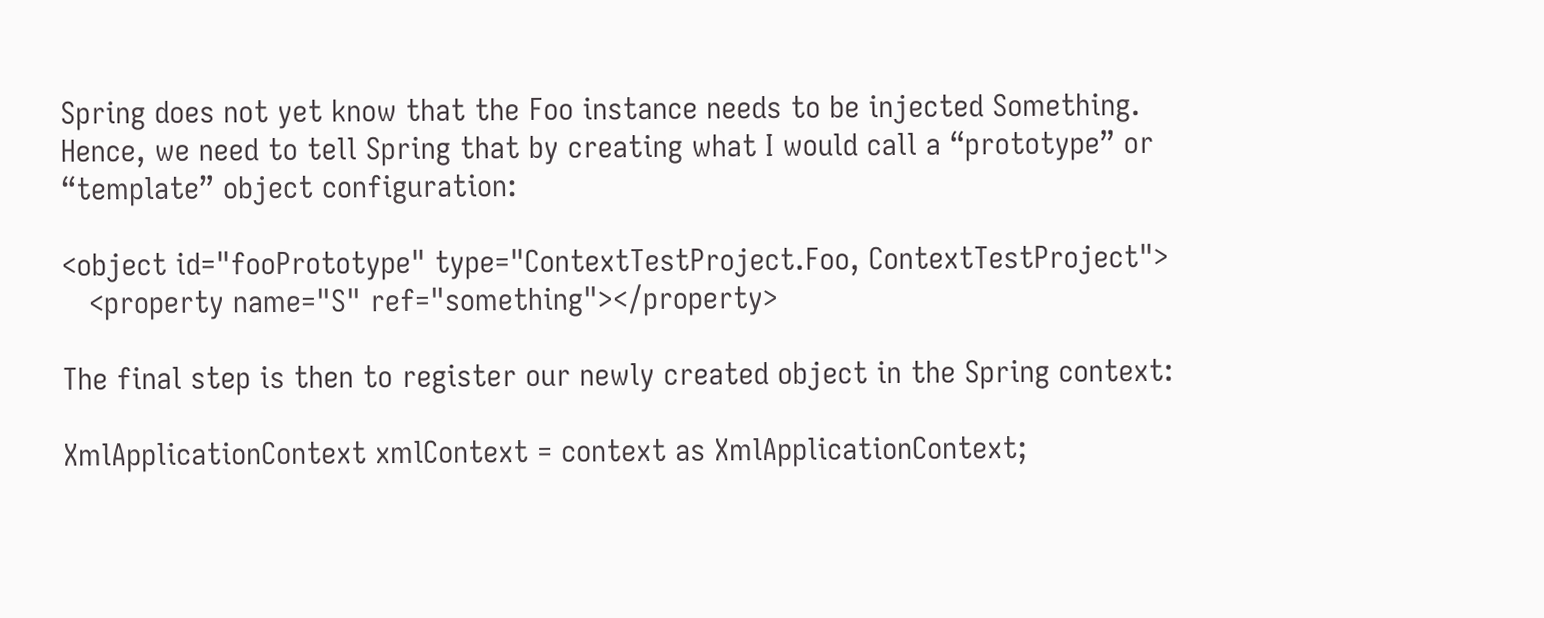Spring does not yet know that the Foo instance needs to be injected Something. Hence, we need to tell Spring that by creating what I would call a “prototype” or “template” object configuration:

<object id="fooPrototype" type="ContextTestProject.Foo, ContextTestProject">
   <property name="S" ref="something"></property>

The final step is then to register our newly created object in the Spring context:

XmlApplicationContext xmlContext = context as XmlApplicationContext;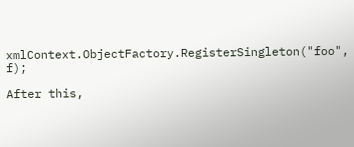xmlContext.ObjectFactory.RegisterSingleton("foo", f);

After this,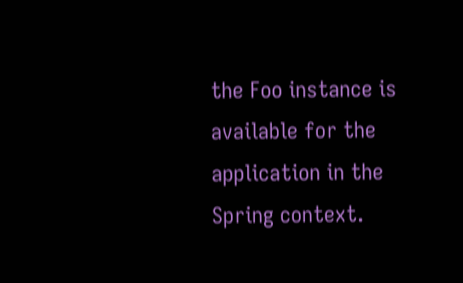the Foo instance is available for the application in the Spring context.